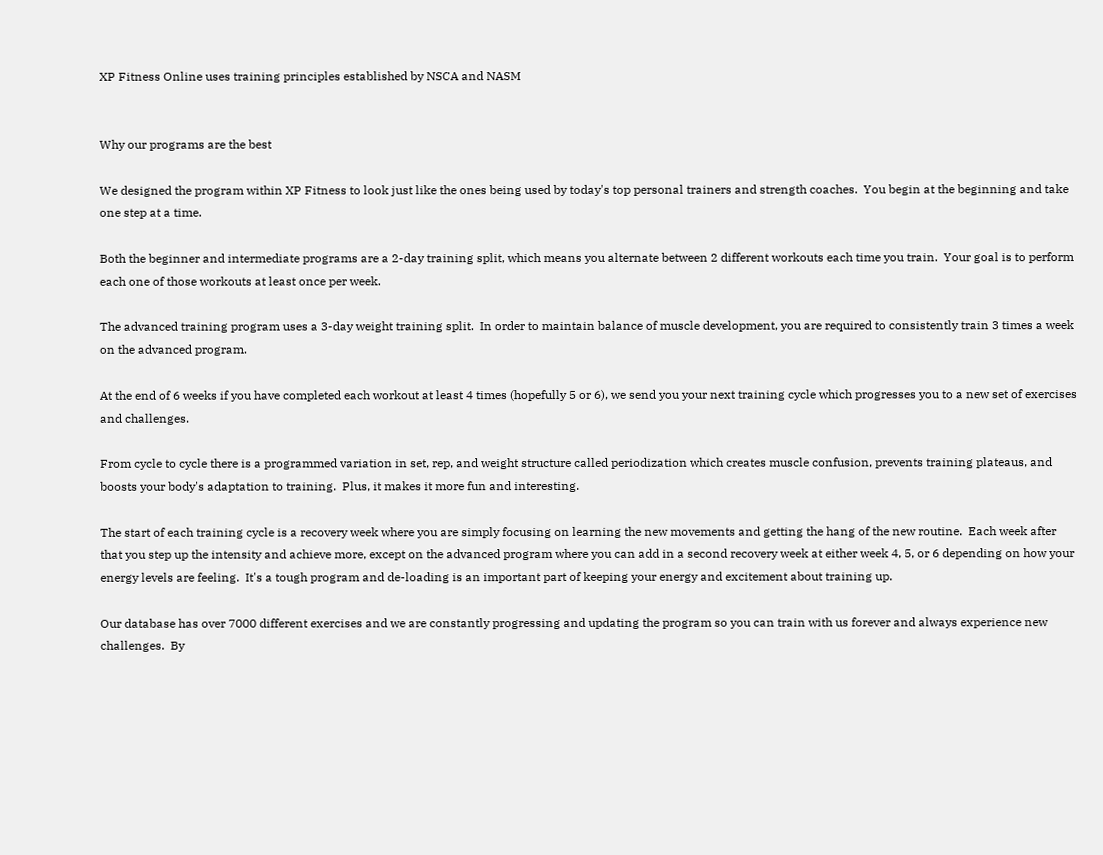XP Fitness Online uses training principles established by NSCA and NASM


Why our programs are the best

We designed the program within XP Fitness to look just like the ones being used by today's top personal trainers and strength coaches.  You begin at the beginning and take one step at a time.

Both the beginner and intermediate programs are a 2-day training split, which means you alternate between 2 different workouts each time you train.  Your goal is to perform each one of those workouts at least once per week.

The advanced training program uses a 3-day weight training split.  In order to maintain balance of muscle development, you are required to consistently train 3 times a week on the advanced program.

At the end of 6 weeks if you have completed each workout at least 4 times (hopefully 5 or 6), we send you your next training cycle which progresses you to a new set of exercises and challenges.

From cycle to cycle there is a programmed variation in set, rep, and weight structure called periodization which creates muscle confusion, prevents training plateaus, and boosts your body's adaptation to training.  Plus, it makes it more fun and interesting.

The start of each training cycle is a recovery week where you are simply focusing on learning the new movements and getting the hang of the new routine.  Each week after that you step up the intensity and achieve more, except on the advanced program where you can add in a second recovery week at either week 4, 5, or 6 depending on how your energy levels are feeling.  It's a tough program and de-loading is an important part of keeping your energy and excitement about training up.

Our database has over 7000 different exercises and we are constantly progressing and updating the program so you can train with us forever and always experience new challenges.  By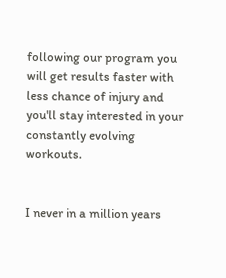following our program you will get results faster with less chance of injury and you'll stay interested in your constantly evolving workouts.


I never in a million years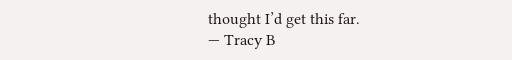thought I’d get this far.
— Tracy B